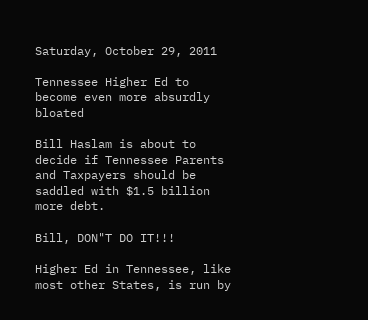Saturday, October 29, 2011

Tennessee Higher Ed to become even more absurdly bloated

Bill Haslam is about to decide if Tennessee Parents and Taxpayers should be saddled with $1.5 billion more debt.

Bill, DON"T DO IT!!!

Higher Ed in Tennessee, like most other States, is run by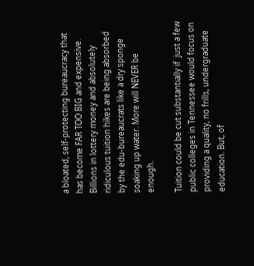a bloated, self-protecting bureaucracy that has become FAR TOO BIG and expensive. Billions in lottery money and absolutely ridiculous tuition hikes are being absorbed by the edu-bureaucrats like a dry sponge soaking up water. More will NEVER be enough.

Tuition could be cut substantially if  just a few public colleges in Tennessee would focus on providing a quality, no frills, undergraduate education. But, of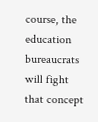course, the education bureaucrats will fight that concept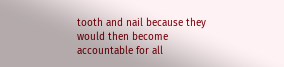tooth and nail because they would then become accountable for all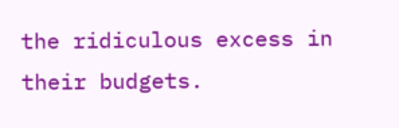the ridiculous excess in their budgets.